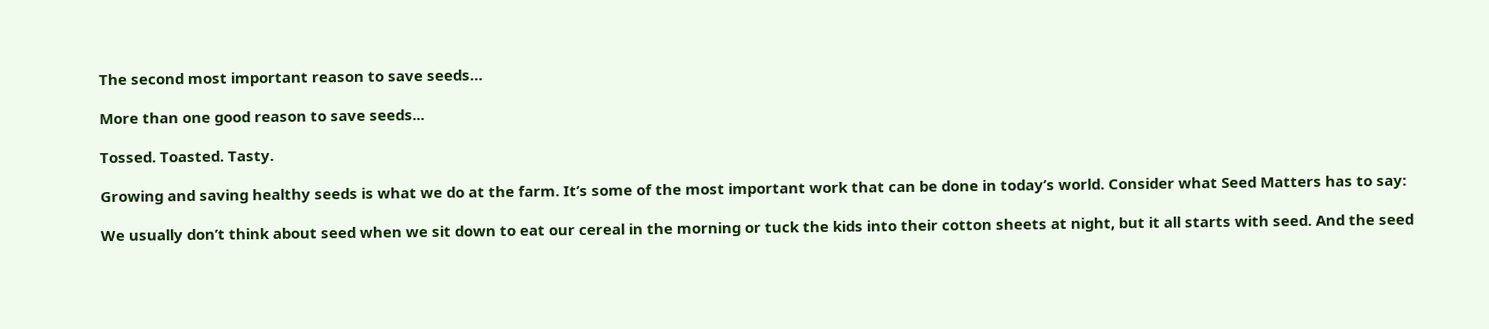The second most important reason to save seeds…

More than one good reason to save seeds...

Tossed. Toasted. Tasty.

Growing and saving healthy seeds is what we do at the farm. It’s some of the most important work that can be done in today’s world. Consider what Seed Matters has to say:

We usually don’t think about seed when we sit down to eat our cereal in the morning or tuck the kids into their cotton sheets at night, but it all starts with seed. And the seed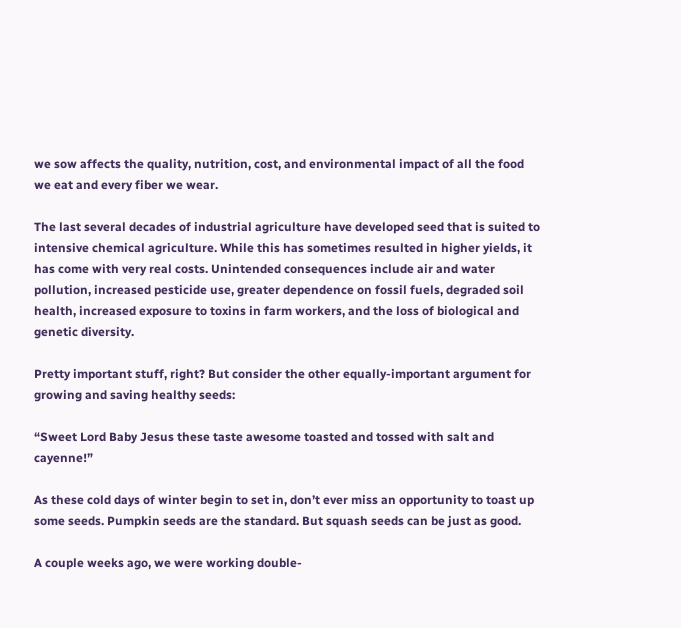we sow affects the quality, nutrition, cost, and environmental impact of all the food we eat and every fiber we wear.

The last several decades of industrial agriculture have developed seed that is suited to intensive chemical agriculture. While this has sometimes resulted in higher yields, it has come with very real costs. Unintended consequences include air and water pollution, increased pesticide use, greater dependence on fossil fuels, degraded soil health, increased exposure to toxins in farm workers, and the loss of biological and genetic diversity.

Pretty important stuff, right? But consider the other equally-important argument for growing and saving healthy seeds:

“Sweet Lord Baby Jesus these taste awesome toasted and tossed with salt and cayenne!”

As these cold days of winter begin to set in, don’t ever miss an opportunity to toast up some seeds. Pumpkin seeds are the standard. But squash seeds can be just as good.

A couple weeks ago, we were working double-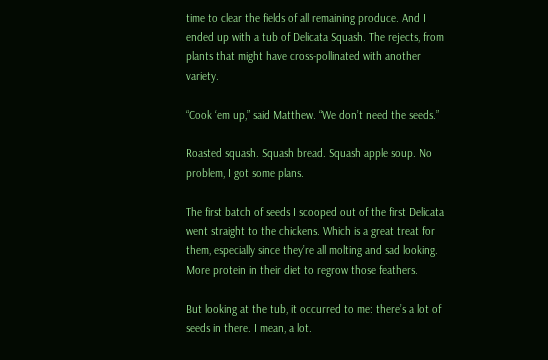time to clear the fields of all remaining produce. And I ended up with a tub of Delicata Squash. The rejects, from plants that might have cross-pollinated with another variety.

“Cook ‘em up,” said Matthew. “We don’t need the seeds.”

Roasted squash. Squash bread. Squash apple soup. No problem, I got some plans.

The first batch of seeds I scooped out of the first Delicata went straight to the chickens. Which is a great treat for them, especially since they’re all molting and sad looking. More protein in their diet to regrow those feathers.

But looking at the tub, it occurred to me: there’s a lot of seeds in there. I mean, a lot.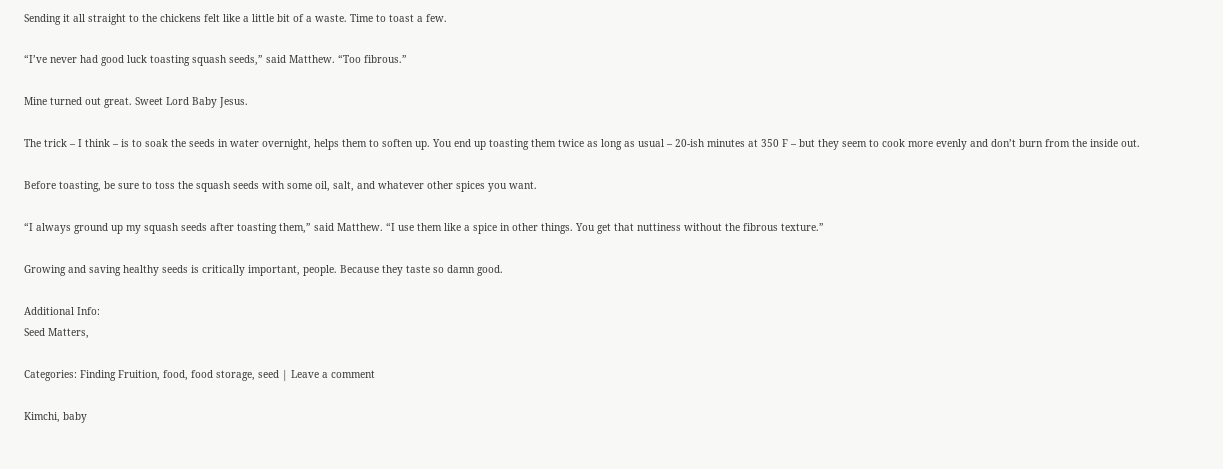Sending it all straight to the chickens felt like a little bit of a waste. Time to toast a few.

“I’ve never had good luck toasting squash seeds,” said Matthew. “Too fibrous.”

Mine turned out great. Sweet Lord Baby Jesus.

The trick – I think – is to soak the seeds in water overnight, helps them to soften up. You end up toasting them twice as long as usual – 20-ish minutes at 350 F – but they seem to cook more evenly and don’t burn from the inside out.

Before toasting, be sure to toss the squash seeds with some oil, salt, and whatever other spices you want.

“I always ground up my squash seeds after toasting them,” said Matthew. “I use them like a spice in other things. You get that nuttiness without the fibrous texture.”

Growing and saving healthy seeds is critically important, people. Because they taste so damn good.

Additional Info:
Seed Matters,

Categories: Finding Fruition, food, food storage, seed | Leave a comment

Kimchi, baby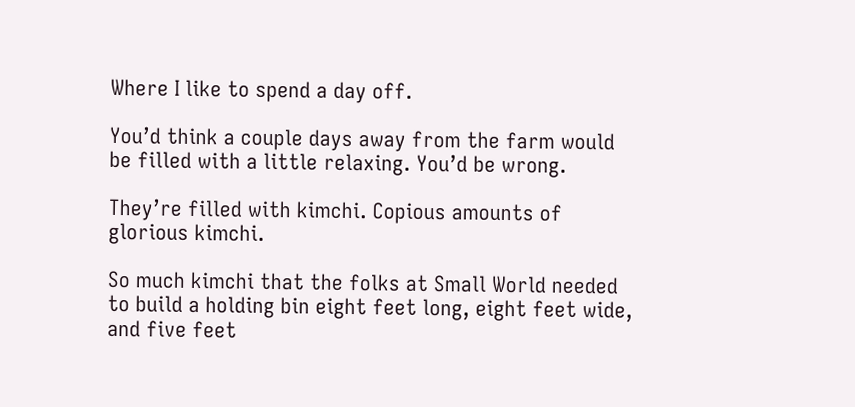Where I like to spend a day off.

You’d think a couple days away from the farm would be filled with a little relaxing. You’d be wrong.

They’re filled with kimchi. Copious amounts of glorious kimchi.

So much kimchi that the folks at Small World needed to build a holding bin eight feet long, eight feet wide, and five feet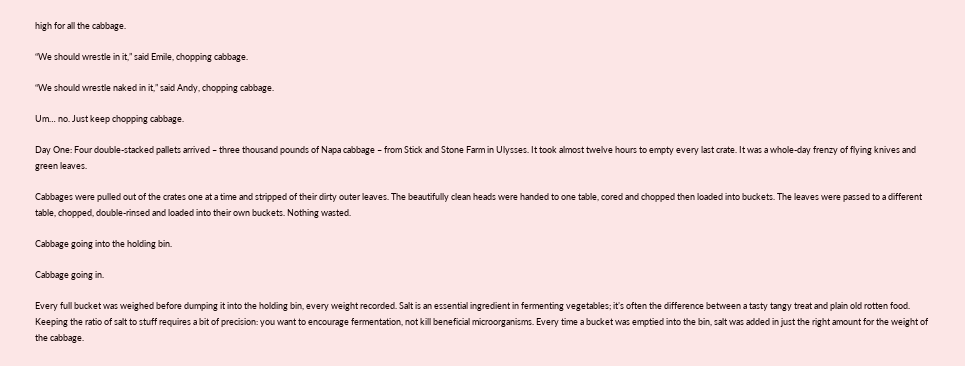high for all the cabbage.

“We should wrestle in it,” said Emile, chopping cabbage.

“We should wrestle naked in it,” said Andy, chopping cabbage.

Um… no. Just keep chopping cabbage.

Day One: Four double-stacked pallets arrived – three thousand pounds of Napa cabbage – from Stick and Stone Farm in Ulysses. It took almost twelve hours to empty every last crate. It was a whole-day frenzy of flying knives and green leaves.

Cabbages were pulled out of the crates one at a time and stripped of their dirty outer leaves. The beautifully clean heads were handed to one table, cored and chopped then loaded into buckets. The leaves were passed to a different table, chopped, double-rinsed and loaded into their own buckets. Nothing wasted.

Cabbage going into the holding bin.

Cabbage going in.

Every full bucket was weighed before dumping it into the holding bin, every weight recorded. Salt is an essential ingredient in fermenting vegetables; it’s often the difference between a tasty tangy treat and plain old rotten food. Keeping the ratio of salt to stuff requires a bit of precision: you want to encourage fermentation, not kill beneficial microorganisms. Every time a bucket was emptied into the bin, salt was added in just the right amount for the weight of the cabbage.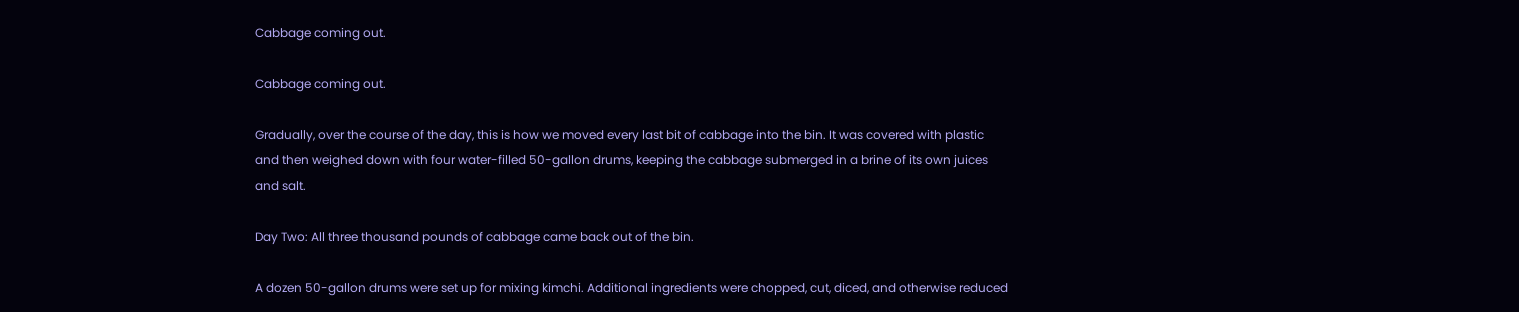Cabbage coming out.

Cabbage coming out.

Gradually, over the course of the day, this is how we moved every last bit of cabbage into the bin. It was covered with plastic and then weighed down with four water-filled 50-gallon drums, keeping the cabbage submerged in a brine of its own juices and salt.

Day Two: All three thousand pounds of cabbage came back out of the bin.

A dozen 50-gallon drums were set up for mixing kimchi. Additional ingredients were chopped, cut, diced, and otherwise reduced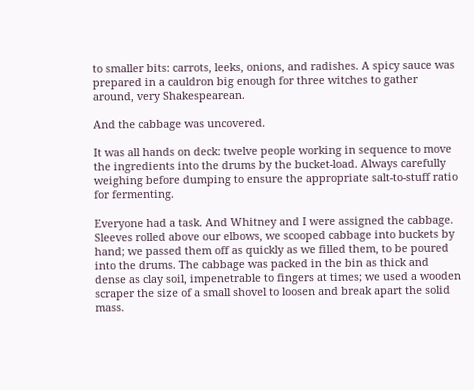to smaller bits: carrots, leeks, onions, and radishes. A spicy sauce was prepared in a cauldron big enough for three witches to gather around, very Shakespearean.

And the cabbage was uncovered.

It was all hands on deck: twelve people working in sequence to move the ingredients into the drums by the bucket-load. Always carefully weighing before dumping to ensure the appropriate salt-to-stuff ratio for fermenting.

Everyone had a task. And Whitney and I were assigned the cabbage. Sleeves rolled above our elbows, we scooped cabbage into buckets by hand; we passed them off as quickly as we filled them, to be poured into the drums. The cabbage was packed in the bin as thick and dense as clay soil, impenetrable to fingers at times; we used a wooden scraper the size of a small shovel to loosen and break apart the solid mass.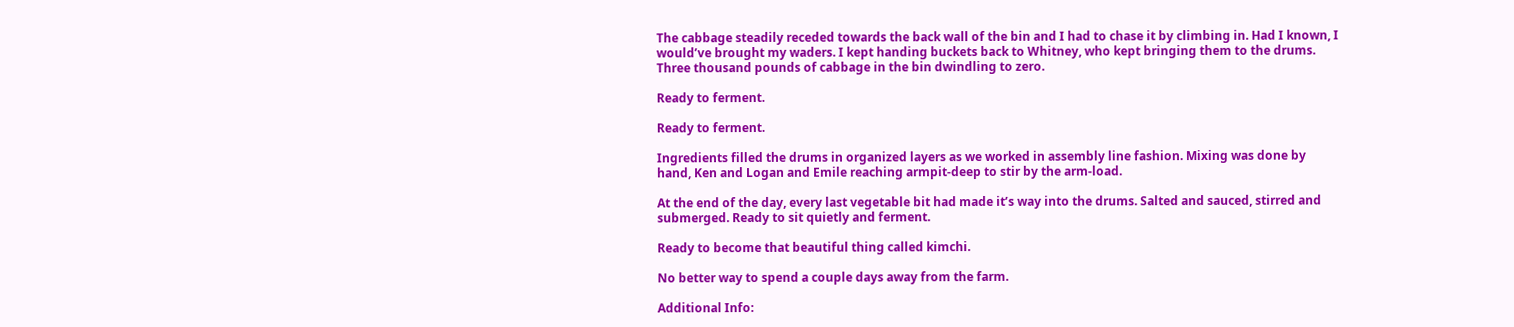The cabbage steadily receded towards the back wall of the bin and I had to chase it by climbing in. Had I known, I would’ve brought my waders. I kept handing buckets back to Whitney, who kept bringing them to the drums. Three thousand pounds of cabbage in the bin dwindling to zero.

Ready to ferment.

Ready to ferment.

Ingredients filled the drums in organized layers as we worked in assembly line fashion. Mixing was done by hand, Ken and Logan and Emile reaching armpit-deep to stir by the arm-load.

At the end of the day, every last vegetable bit had made it’s way into the drums. Salted and sauced, stirred and submerged. Ready to sit quietly and ferment.

Ready to become that beautiful thing called kimchi.

No better way to spend a couple days away from the farm.

Additional Info: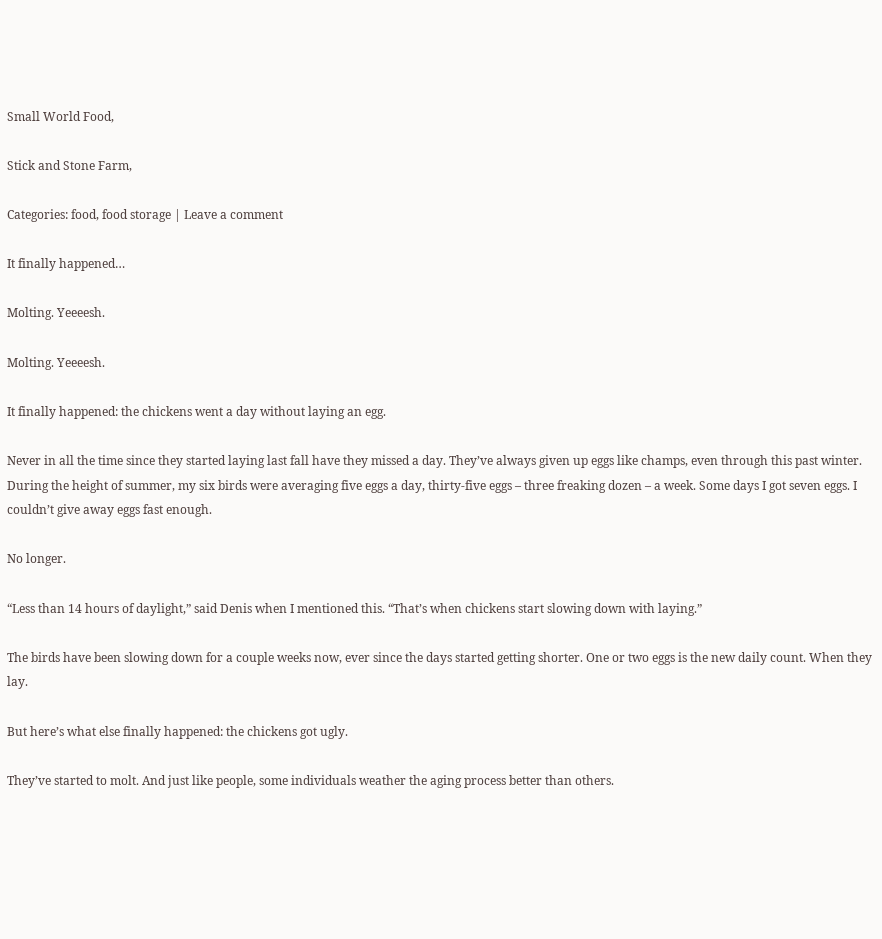Small World Food,

Stick and Stone Farm,

Categories: food, food storage | Leave a comment

It finally happened…

Molting. Yeeeesh.

Molting. Yeeeesh.

It finally happened: the chickens went a day without laying an egg.

Never in all the time since they started laying last fall have they missed a day. They’ve always given up eggs like champs, even through this past winter. During the height of summer, my six birds were averaging five eggs a day, thirty-five eggs – three freaking dozen – a week. Some days I got seven eggs. I couldn’t give away eggs fast enough.

No longer.

“Less than 14 hours of daylight,” said Denis when I mentioned this. “That’s when chickens start slowing down with laying.”

The birds have been slowing down for a couple weeks now, ever since the days started getting shorter. One or two eggs is the new daily count. When they lay.

But here’s what else finally happened: the chickens got ugly.

They’ve started to molt. And just like people, some individuals weather the aging process better than others.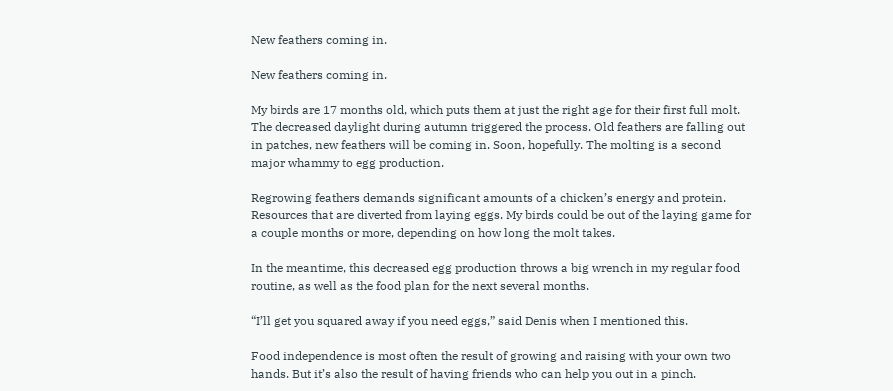New feathers coming in.

New feathers coming in.

My birds are 17 months old, which puts them at just the right age for their first full molt. The decreased daylight during autumn triggered the process. Old feathers are falling out in patches, new feathers will be coming in. Soon, hopefully. The molting is a second major whammy to egg production.

Regrowing feathers demands significant amounts of a chicken’s energy and protein. Resources that are diverted from laying eggs. My birds could be out of the laying game for a couple months or more, depending on how long the molt takes.

In the meantime, this decreased egg production throws a big wrench in my regular food routine, as well as the food plan for the next several months.

“I’ll get you squared away if you need eggs,” said Denis when I mentioned this.

Food independence is most often the result of growing and raising with your own two hands. But it’s also the result of having friends who can help you out in a pinch.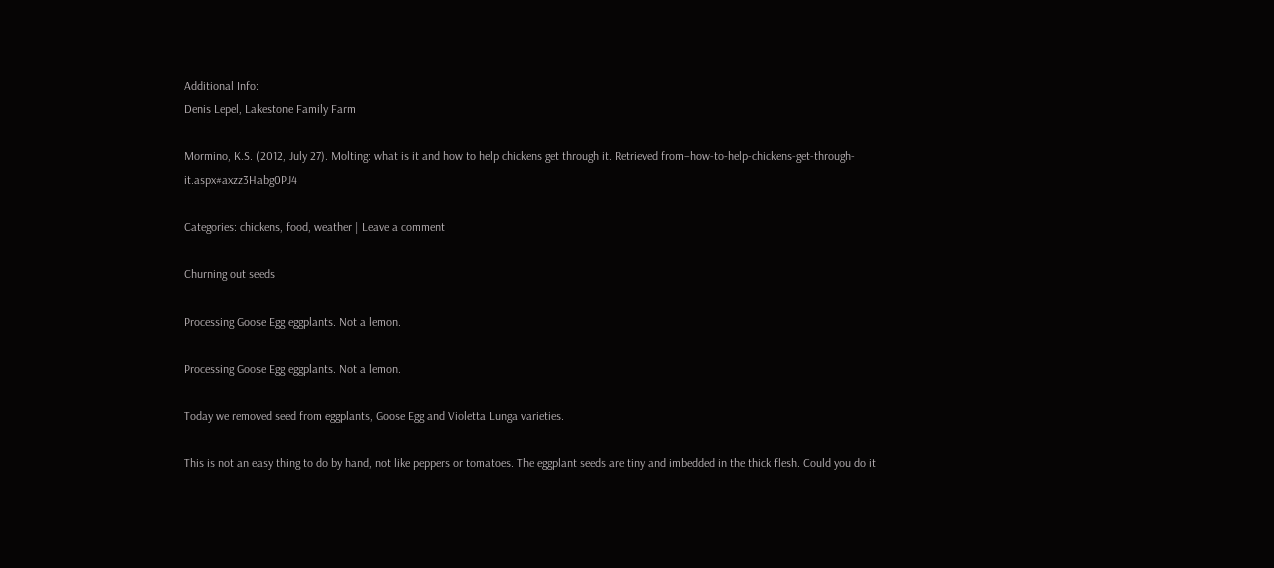Additional Info:
Denis Lepel, Lakestone Family Farm

Mormino, K.S. (2012, July 27). Molting: what is it and how to help chickens get through it. Retrieved from–how-to-help-chickens-get-through-it.aspx#axzz3Habg0PJ4

Categories: chickens, food, weather | Leave a comment

Churning out seeds

Processing Goose Egg eggplants. Not a lemon.

Processing Goose Egg eggplants. Not a lemon.

Today we removed seed from eggplants, Goose Egg and Violetta Lunga varieties.

This is not an easy thing to do by hand, not like peppers or tomatoes. The eggplant seeds are tiny and imbedded in the thick flesh. Could you do it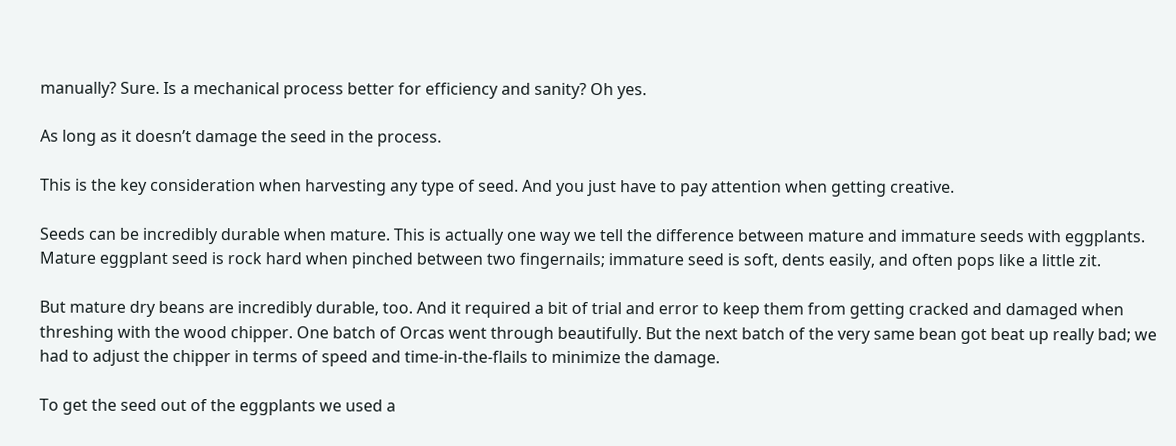manually? Sure. Is a mechanical process better for efficiency and sanity? Oh yes.

As long as it doesn’t damage the seed in the process.

This is the key consideration when harvesting any type of seed. And you just have to pay attention when getting creative.

Seeds can be incredibly durable when mature. This is actually one way we tell the difference between mature and immature seeds with eggplants. Mature eggplant seed is rock hard when pinched between two fingernails; immature seed is soft, dents easily, and often pops like a little zit.

But mature dry beans are incredibly durable, too. And it required a bit of trial and error to keep them from getting cracked and damaged when threshing with the wood chipper. One batch of Orcas went through beautifully. But the next batch of the very same bean got beat up really bad; we had to adjust the chipper in terms of speed and time-in-the-flails to minimize the damage.

To get the seed out of the eggplants we used a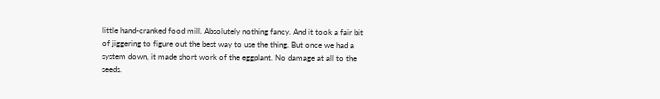little hand-cranked food mill. Absolutely nothing fancy. And it took a fair bit of jiggering to figure out the best way to use the thing. But once we had a system down, it made short work of the eggplant. No damage at all to the seeds.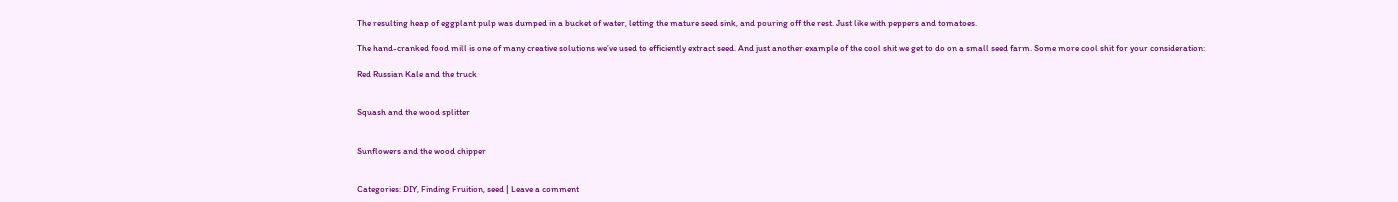The resulting heap of eggplant pulp was dumped in a bucket of water, letting the mature seed sink, and pouring off the rest. Just like with peppers and tomatoes.

The hand-cranked food mill is one of many creative solutions we’ve used to efficiently extract seed. And just another example of the cool shit we get to do on a small seed farm. Some more cool shit for your consideration:

Red Russian Kale and the truck


Squash and the wood splitter


Sunflowers and the wood chipper


Categories: DIY, Finding Fruition, seed | Leave a comment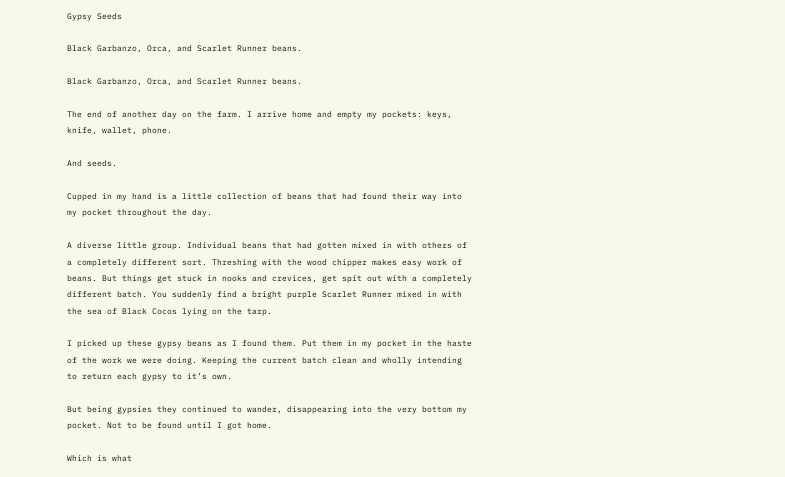Gypsy Seeds

Black Garbanzo, Orca, and Scarlet Runner beans.

Black Garbanzo, Orca, and Scarlet Runner beans.

The end of another day on the farm. I arrive home and empty my pockets: keys, knife, wallet, phone.

And seeds.

Cupped in my hand is a little collection of beans that had found their way into my pocket throughout the day.

A diverse little group. Individual beans that had gotten mixed in with others of a completely different sort. Threshing with the wood chipper makes easy work of beans. But things get stuck in nooks and crevices, get spit out with a completely different batch. You suddenly find a bright purple Scarlet Runner mixed in with the sea of Black Cocos lying on the tarp.

I picked up these gypsy beans as I found them. Put them in my pocket in the haste of the work we were doing. Keeping the current batch clean and wholly intending to return each gypsy to it’s own.

But being gypsies they continued to wander, disappearing into the very bottom my pocket. Not to be found until I got home.

Which is what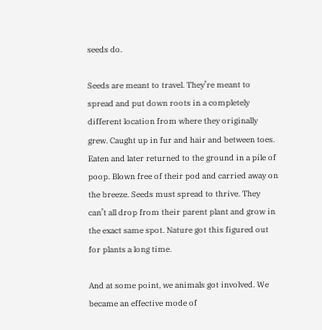seeds do.

Seeds are meant to travel. They’re meant to spread and put down roots in a completely different location from where they originally grew. Caught up in fur and hair and between toes. Eaten and later returned to the ground in a pile of poop. Blown free of their pod and carried away on the breeze. Seeds must spread to thrive. They can’t all drop from their parent plant and grow in the exact same spot. Nature got this figured out for plants a long time.

And at some point, we animals got involved. We became an effective mode of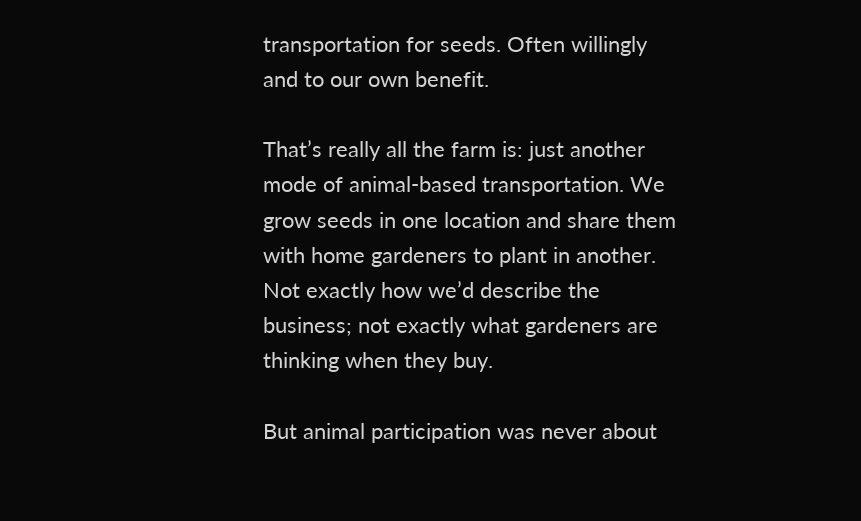transportation for seeds. Often willingly and to our own benefit.

That’s really all the farm is: just another mode of animal-based transportation. We grow seeds in one location and share them with home gardeners to plant in another. Not exactly how we’d describe the business; not exactly what gardeners are thinking when they buy.

But animal participation was never about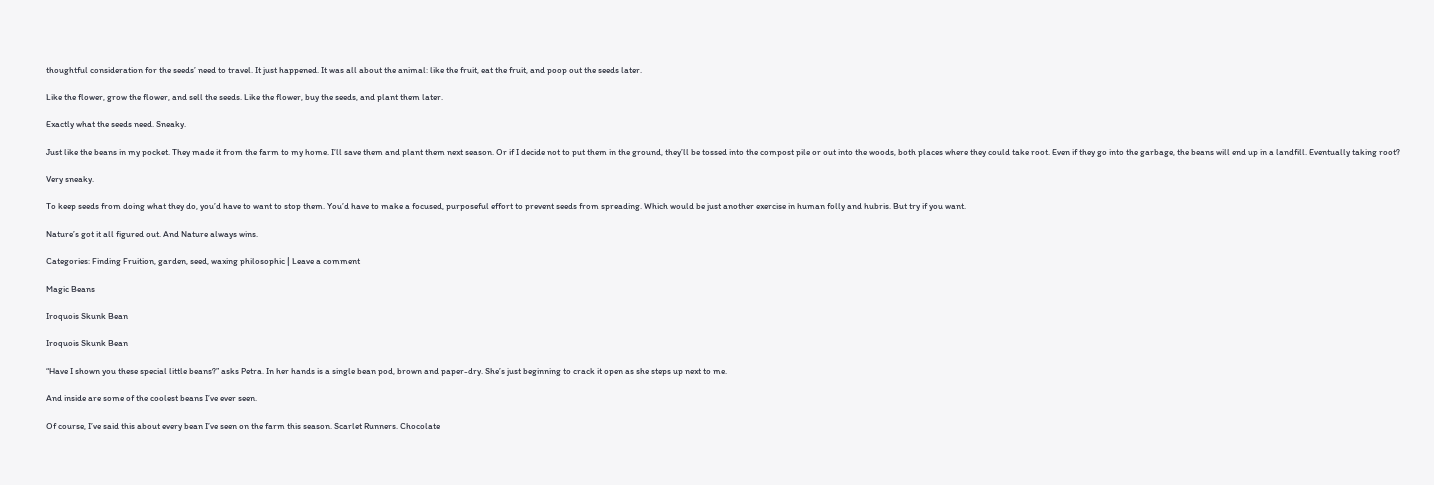thoughtful consideration for the seeds’ need to travel. It just happened. It was all about the animal: like the fruit, eat the fruit, and poop out the seeds later.

Like the flower, grow the flower, and sell the seeds. Like the flower, buy the seeds, and plant them later.

Exactly what the seeds need. Sneaky.

Just like the beans in my pocket. They made it from the farm to my home. I’ll save them and plant them next season. Or if I decide not to put them in the ground, they’ll be tossed into the compost pile or out into the woods, both places where they could take root. Even if they go into the garbage, the beans will end up in a landfill. Eventually taking root?

Very sneaky.

To keep seeds from doing what they do, you’d have to want to stop them. You’d have to make a focused, purposeful effort to prevent seeds from spreading. Which would be just another exercise in human folly and hubris. But try if you want.

Nature’s got it all figured out. And Nature always wins.

Categories: Finding Fruition, garden, seed, waxing philosophic | Leave a comment

Magic Beans

Iroquois Skunk Bean

Iroquois Skunk Bean

“Have I shown you these special little beans?” asks Petra. In her hands is a single bean pod, brown and paper-dry. She’s just beginning to crack it open as she steps up next to me.

And inside are some of the coolest beans I’ve ever seen.

Of course, I’ve said this about every bean I’ve seen on the farm this season. Scarlet Runners. Chocolate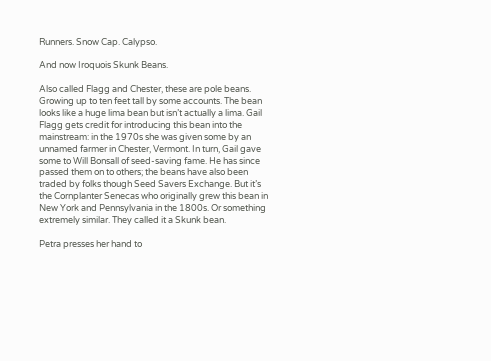Runners. Snow Cap. Calypso.

And now Iroquois Skunk Beans.

Also called Flagg and Chester, these are pole beans. Growing up to ten feet tall by some accounts. The bean looks like a huge lima bean but isn’t actually a lima. Gail Flagg gets credit for introducing this bean into the mainstream: in the 1970s she was given some by an unnamed farmer in Chester, Vermont. In turn, Gail gave some to Will Bonsall of seed-saving fame. He has since passed them on to others; the beans have also been traded by folks though Seed Savers Exchange. But it’s the Cornplanter Senecas who originally grew this bean in New York and Pennsylvania in the 1800s. Or something extremely similar. They called it a Skunk bean.

Petra presses her hand to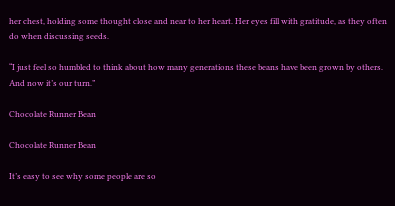her chest, holding some thought close and near to her heart. Her eyes fill with gratitude, as they often do when discussing seeds.

“I just feel so humbled to think about how many generations these beans have been grown by others. And now it’s our turn.”

Chocolate Runner Bean

Chocolate Runner Bean

It’s easy to see why some people are so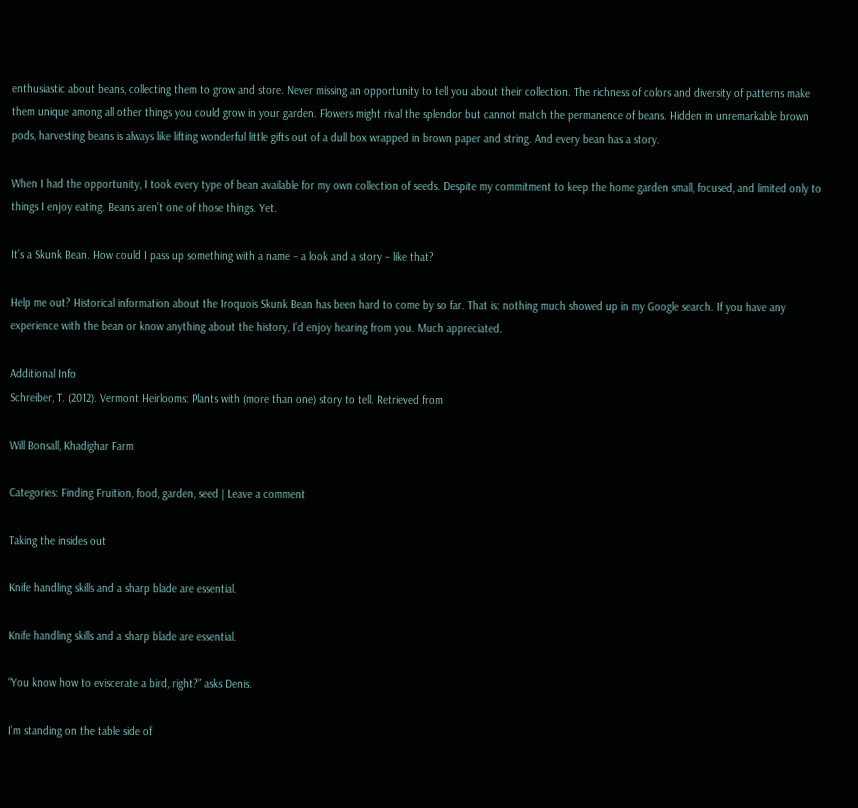enthusiastic about beans, collecting them to grow and store. Never missing an opportunity to tell you about their collection. The richness of colors and diversity of patterns make them unique among all other things you could grow in your garden. Flowers might rival the splendor but cannot match the permanence of beans. Hidden in unremarkable brown pods, harvesting beans is always like lifting wonderful little gifts out of a dull box wrapped in brown paper and string. And every bean has a story.

When I had the opportunity, I took every type of bean available for my own collection of seeds. Despite my commitment to keep the home garden small, focused, and limited only to things I enjoy eating. Beans aren’t one of those things. Yet.

It’s a Skunk Bean. How could I pass up something with a name – a look and a story – like that?

Help me out? Historical information about the Iroquois Skunk Bean has been hard to come by so far. That is: nothing much showed up in my Google search. If you have any experience with the bean or know anything about the history, I’d enjoy hearing from you. Much appreciated.

Additional Info
Schreiber, T. (2012). Vermont Heirlooms: Plants with (more than one) story to tell. Retrieved from

Will Bonsall, Khadighar Farm

Categories: Finding Fruition, food, garden, seed | Leave a comment

Taking the insides out

Knife handling skills and a sharp blade are essential.

Knife handling skills and a sharp blade are essential.

“You know how to eviscerate a bird, right?” asks Denis.

I’m standing on the table side of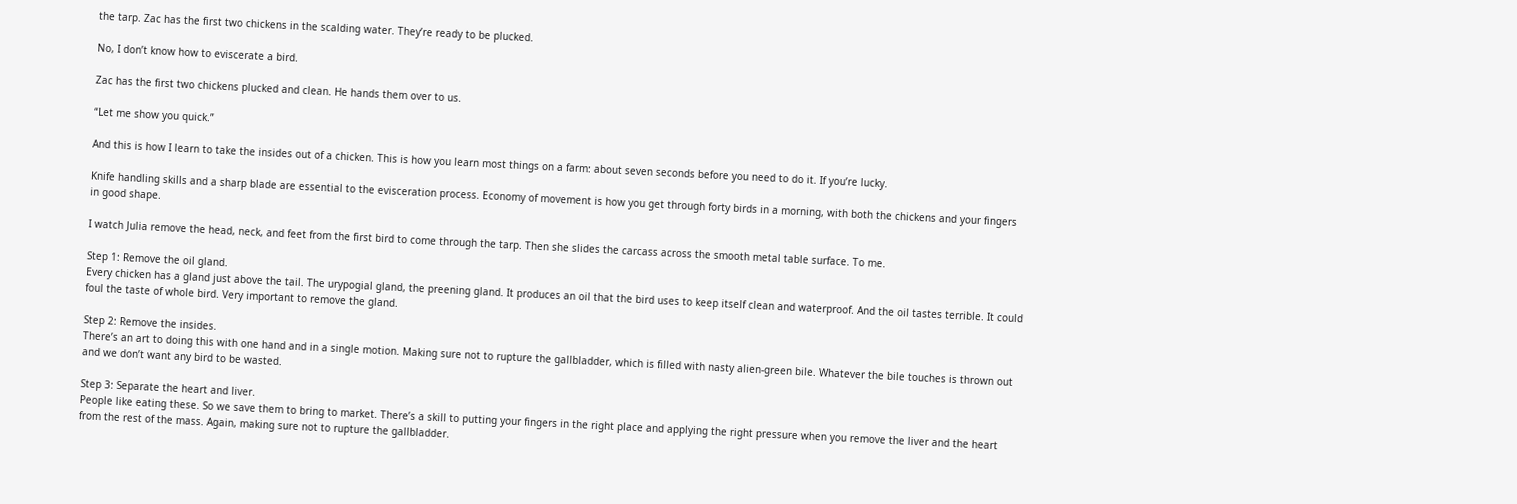the tarp. Zac has the first two chickens in the scalding water. They’re ready to be plucked.

No, I don’t know how to eviscerate a bird.

Zac has the first two chickens plucked and clean. He hands them over to us.

“Let me show you quick.”

And this is how I learn to take the insides out of a chicken. This is how you learn most things on a farm: about seven seconds before you need to do it. If you’re lucky.

Knife handling skills and a sharp blade are essential to the evisceration process. Economy of movement is how you get through forty birds in a morning, with both the chickens and your fingers in good shape.

I watch Julia remove the head, neck, and feet from the first bird to come through the tarp. Then she slides the carcass across the smooth metal table surface. To me.

Step 1: Remove the oil gland.
Every chicken has a gland just above the tail. The urypogial gland, the preening gland. It produces an oil that the bird uses to keep itself clean and waterproof. And the oil tastes terrible. It could foul the taste of whole bird. Very important to remove the gland.

Step 2: Remove the insides.
There’s an art to doing this with one hand and in a single motion. Making sure not to rupture the gallbladder, which is filled with nasty alien-green bile. Whatever the bile touches is thrown out and we don’t want any bird to be wasted.

Step 3: Separate the heart and liver.
People like eating these. So we save them to bring to market. There’s a skill to putting your fingers in the right place and applying the right pressure when you remove the liver and the heart from the rest of the mass. Again, making sure not to rupture the gallbladder.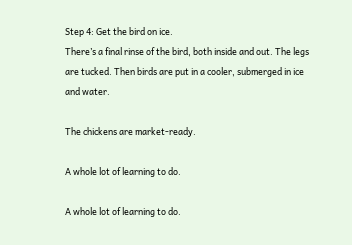Step 4: Get the bird on ice.
There’s a final rinse of the bird, both inside and out. The legs are tucked. Then birds are put in a cooler, submerged in ice and water.

The chickens are market-ready.

A whole lot of learning to do.

A whole lot of learning to do.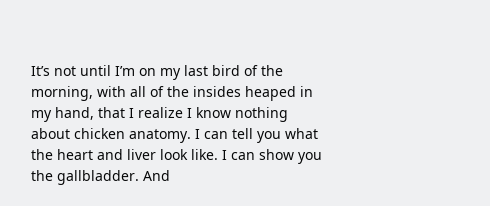It’s not until I’m on my last bird of the morning, with all of the insides heaped in my hand, that I realize I know nothing about chicken anatomy. I can tell you what the heart and liver look like. I can show you the gallbladder. And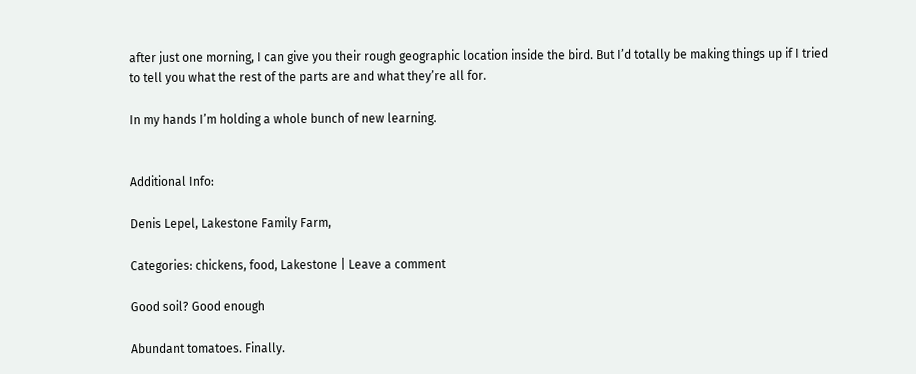after just one morning, I can give you their rough geographic location inside the bird. But I’d totally be making things up if I tried to tell you what the rest of the parts are and what they’re all for.

In my hands I’m holding a whole bunch of new learning.


Additional Info:

Denis Lepel, Lakestone Family Farm,

Categories: chickens, food, Lakestone | Leave a comment

Good soil? Good enough

Abundant tomatoes. Finally.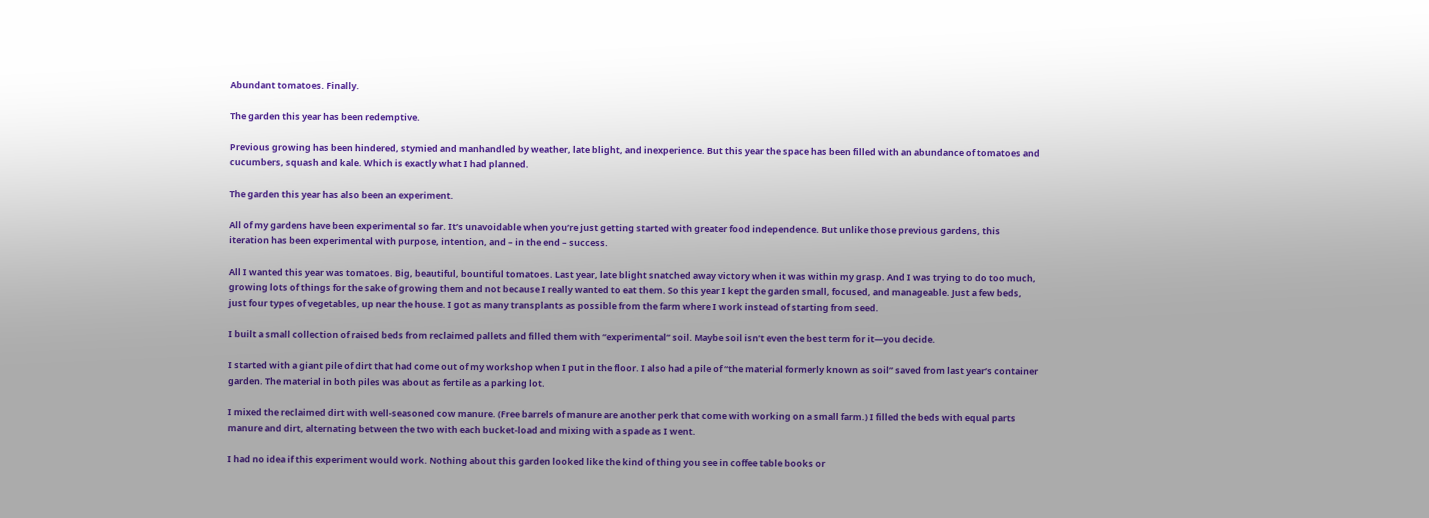Abundant tomatoes. Finally.

The garden this year has been redemptive.

Previous growing has been hindered, stymied and manhandled by weather, late blight, and inexperience. But this year the space has been filled with an abundance of tomatoes and cucumbers, squash and kale. Which is exactly what I had planned.

The garden this year has also been an experiment.

All of my gardens have been experimental so far. It’s unavoidable when you’re just getting started with greater food independence. But unlike those previous gardens, this iteration has been experimental with purpose, intention, and – in the end – success.

All I wanted this year was tomatoes. Big, beautiful, bountiful tomatoes. Last year, late blight snatched away victory when it was within my grasp. And I was trying to do too much, growing lots of things for the sake of growing them and not because I really wanted to eat them. So this year I kept the garden small, focused, and manageable. Just a few beds, just four types of vegetables, up near the house. I got as many transplants as possible from the farm where I work instead of starting from seed.

I built a small collection of raised beds from reclaimed pallets and filled them with “experimental” soil. Maybe soil isn’t even the best term for it—you decide.

I started with a giant pile of dirt that had come out of my workshop when I put in the floor. I also had a pile of “the material formerly known as soil” saved from last year’s container garden. The material in both piles was about as fertile as a parking lot.

I mixed the reclaimed dirt with well-seasoned cow manure. (Free barrels of manure are another perk that come with working on a small farm.) I filled the beds with equal parts manure and dirt, alternating between the two with each bucket-load and mixing with a spade as I went.

I had no idea if this experiment would work. Nothing about this garden looked like the kind of thing you see in coffee table books or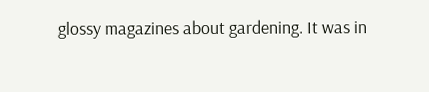glossy magazines about gardening. It was in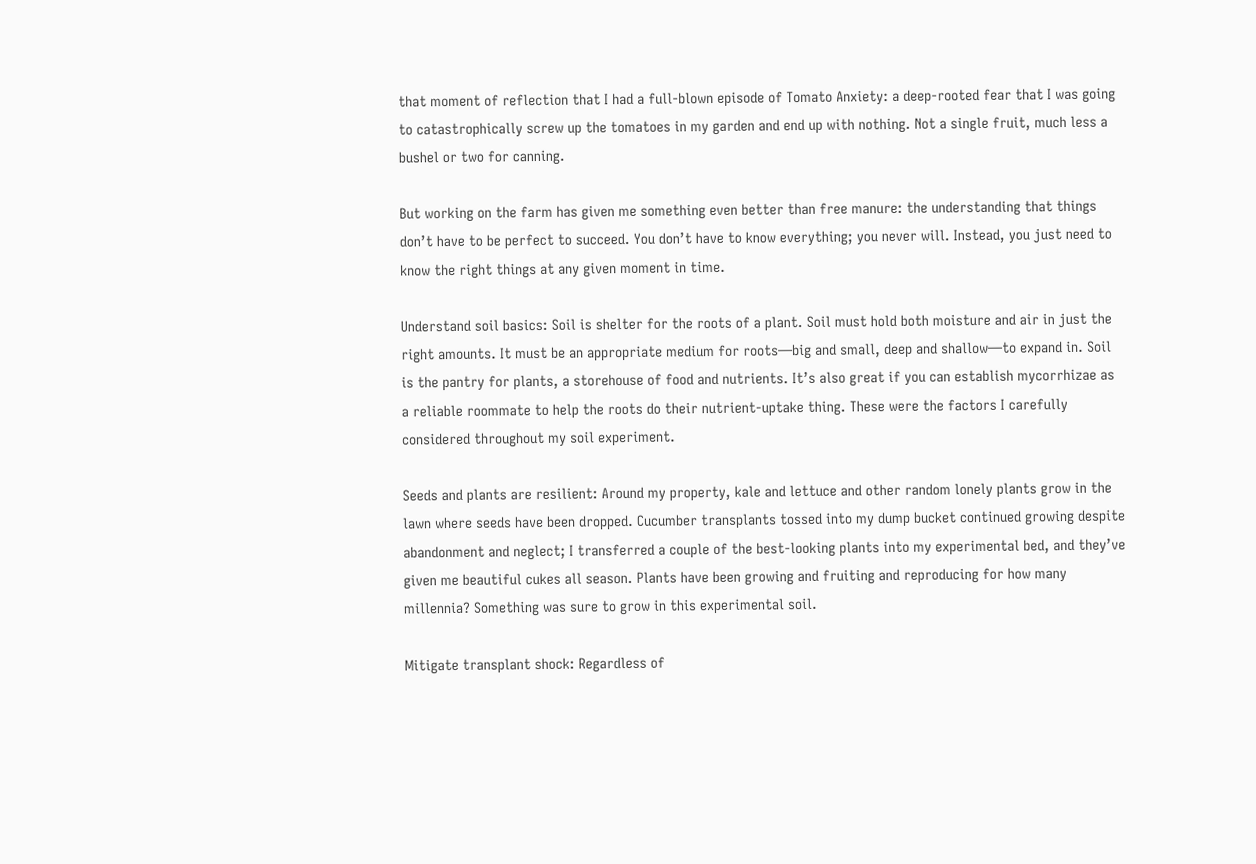that moment of reflection that I had a full-blown episode of Tomato Anxiety: a deep-rooted fear that I was going to catastrophically screw up the tomatoes in my garden and end up with nothing. Not a single fruit, much less a bushel or two for canning.

But working on the farm has given me something even better than free manure: the understanding that things don’t have to be perfect to succeed. You don’t have to know everything; you never will. Instead, you just need to know the right things at any given moment in time.

Understand soil basics: Soil is shelter for the roots of a plant. Soil must hold both moisture and air in just the right amounts. It must be an appropriate medium for roots—big and small, deep and shallow—to expand in. Soil is the pantry for plants, a storehouse of food and nutrients. It’s also great if you can establish mycorrhizae as a reliable roommate to help the roots do their nutrient-uptake thing. These were the factors I carefully considered throughout my soil experiment.

Seeds and plants are resilient: Around my property, kale and lettuce and other random lonely plants grow in the lawn where seeds have been dropped. Cucumber transplants tossed into my dump bucket continued growing despite abandonment and neglect; I transferred a couple of the best-looking plants into my experimental bed, and they’ve given me beautiful cukes all season. Plants have been growing and fruiting and reproducing for how many millennia? Something was sure to grow in this experimental soil.

Mitigate transplant shock: Regardless of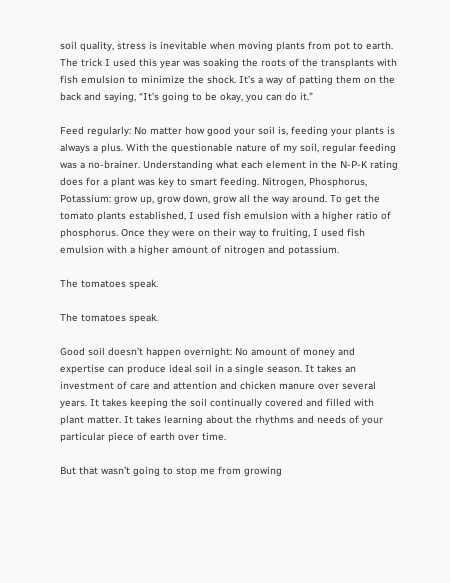soil quality, stress is inevitable when moving plants from pot to earth. The trick I used this year was soaking the roots of the transplants with fish emulsion to minimize the shock. It’s a way of patting them on the back and saying, “It’s going to be okay, you can do it.”

Feed regularly: No matter how good your soil is, feeding your plants is always a plus. With the questionable nature of my soil, regular feeding was a no-brainer. Understanding what each element in the N-P-K rating does for a plant was key to smart feeding. Nitrogen, Phosphorus, Potassium: grow up, grow down, grow all the way around. To get the tomato plants established, I used fish emulsion with a higher ratio of phosphorus. Once they were on their way to fruiting, I used fish emulsion with a higher amount of nitrogen and potassium.

The tomatoes speak.

The tomatoes speak.

Good soil doesn’t happen overnight: No amount of money and expertise can produce ideal soil in a single season. It takes an investment of care and attention and chicken manure over several years. It takes keeping the soil continually covered and filled with plant matter. It takes learning about the rhythms and needs of your particular piece of earth over time.

But that wasn’t going to stop me from growing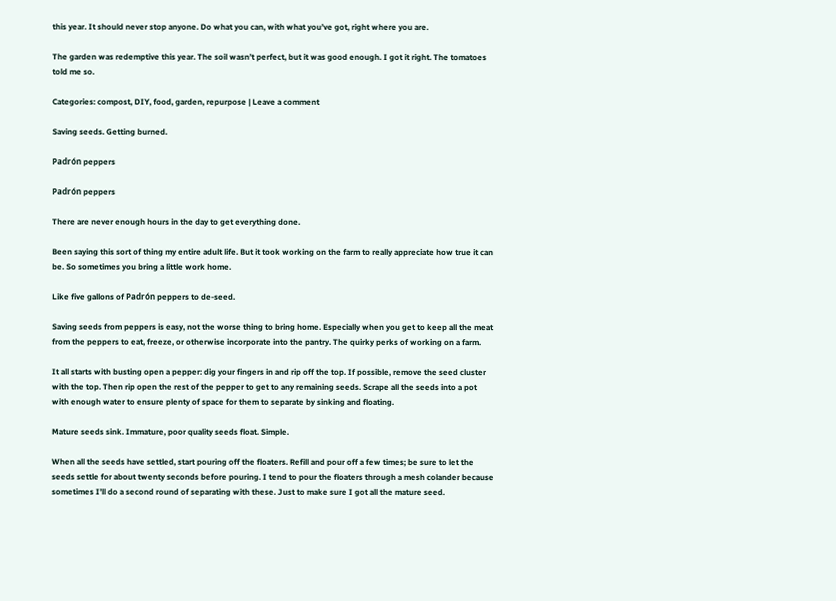this year. It should never stop anyone. Do what you can, with what you’ve got, right where you are.

The garden was redemptive this year. The soil wasn’t perfect, but it was good enough. I got it right. The tomatoes told me so.

Categories: compost, DIY, food, garden, repurpose | Leave a comment

Saving seeds. Getting burned.

Padrón peppers

Padrón peppers

There are never enough hours in the day to get everything done.

Been saying this sort of thing my entire adult life. But it took working on the farm to really appreciate how true it can be. So sometimes you bring a little work home.

Like five gallons of Padrón peppers to de-seed.

Saving seeds from peppers is easy, not the worse thing to bring home. Especially when you get to keep all the meat from the peppers to eat, freeze, or otherwise incorporate into the pantry. The quirky perks of working on a farm.

It all starts with busting open a pepper: dig your fingers in and rip off the top. If possible, remove the seed cluster with the top. Then rip open the rest of the pepper to get to any remaining seeds. Scrape all the seeds into a pot with enough water to ensure plenty of space for them to separate by sinking and floating.

Mature seeds sink. Immature, poor quality seeds float. Simple.

When all the seeds have settled, start pouring off the floaters. Refill and pour off a few times; be sure to let the seeds settle for about twenty seconds before pouring. I tend to pour the floaters through a mesh colander because sometimes I’ll do a second round of separating with these. Just to make sure I got all the mature seed.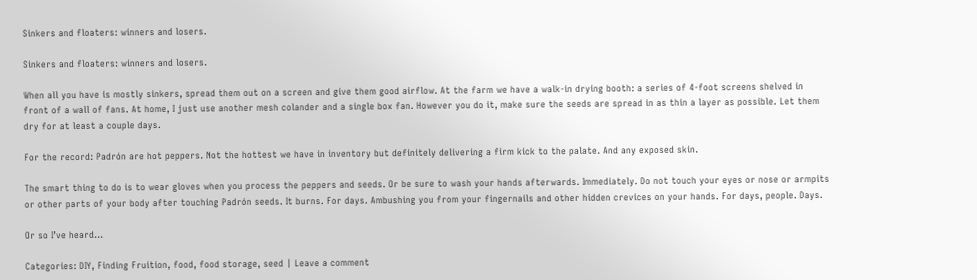Sinkers and floaters: winners and losers.

Sinkers and floaters: winners and losers.

When all you have is mostly sinkers, spread them out on a screen and give them good airflow. At the farm we have a walk-in drying booth: a series of 4-foot screens shelved in front of a wall of fans. At home, I just use another mesh colander and a single box fan. However you do it, make sure the seeds are spread in as thin a layer as possible. Let them dry for at least a couple days.

For the record: Padrón are hot peppers. Not the hottest we have in inventory but definitely delivering a firm kick to the palate. And any exposed skin.

The smart thing to do is to wear gloves when you process the peppers and seeds. Or be sure to wash your hands afterwards. Immediately. Do not touch your eyes or nose or armpits or other parts of your body after touching Padrón seeds. It burns. For days. Ambushing you from your fingernails and other hidden crevices on your hands. For days, people. Days.

Or so I’ve heard…

Categories: DIY, Finding Fruition, food, food storage, seed | Leave a comment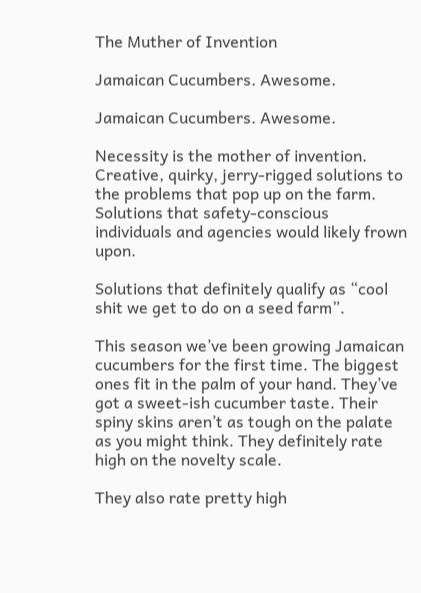The Muther of Invention

Jamaican Cucumbers. Awesome.

Jamaican Cucumbers. Awesome.

Necessity is the mother of invention. Creative, quirky, jerry-rigged solutions to the problems that pop up on the farm. Solutions that safety-conscious individuals and agencies would likely frown upon.

Solutions that definitely qualify as “cool shit we get to do on a seed farm”.

This season we’ve been growing Jamaican cucumbers for the first time. The biggest ones fit in the palm of your hand. They’ve got a sweet-ish cucumber taste. Their spiny skins aren’t as tough on the palate as you might think. They definitely rate high on the novelty scale.

They also rate pretty high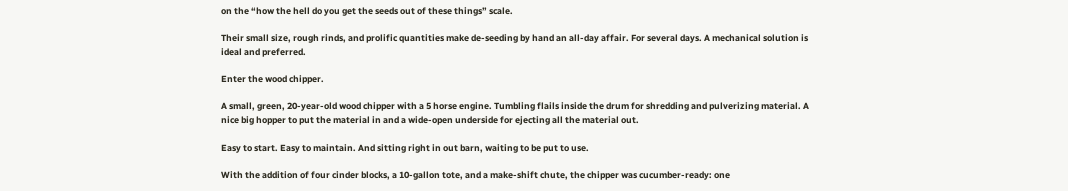on the “how the hell do you get the seeds out of these things” scale.

Their small size, rough rinds, and prolific quantities make de-seeding by hand an all-day affair. For several days. A mechanical solution is ideal and preferred.

Enter the wood chipper.

A small, green, 20-year-old wood chipper with a 5 horse engine. Tumbling flails inside the drum for shredding and pulverizing material. A nice big hopper to put the material in and a wide-open underside for ejecting all the material out.

Easy to start. Easy to maintain. And sitting right in out barn, waiting to be put to use.

With the addition of four cinder blocks, a 10-gallon tote, and a make-shift chute, the chipper was cucumber-ready: one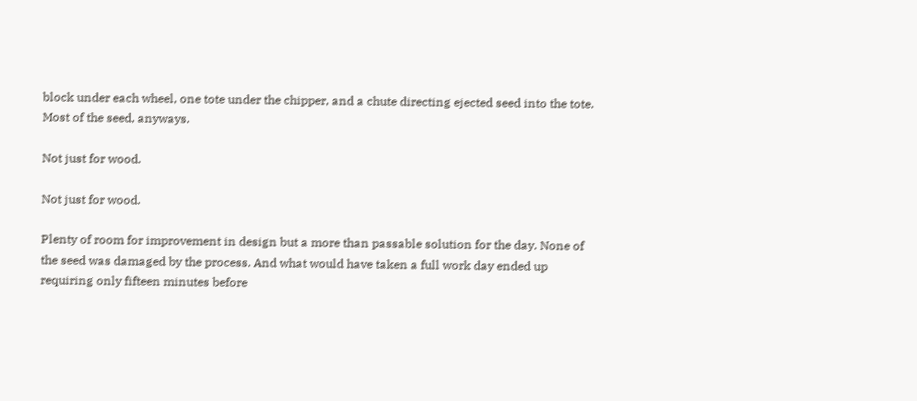block under each wheel, one tote under the chipper, and a chute directing ejected seed into the tote. Most of the seed, anyways.

Not just for wood.

Not just for wood.

Plenty of room for improvement in design but a more than passable solution for the day. None of the seed was damaged by the process. And what would have taken a full work day ended up requiring only fifteen minutes before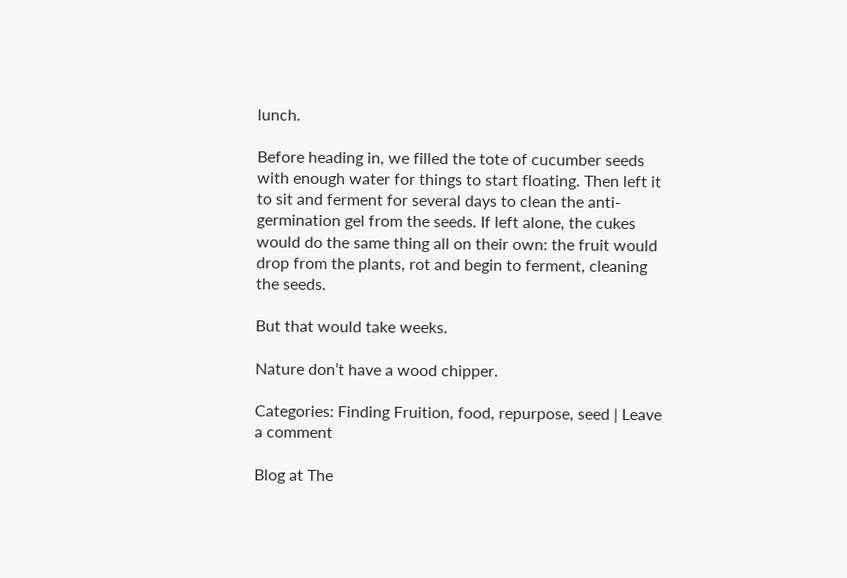lunch.

Before heading in, we filled the tote of cucumber seeds with enough water for things to start floating. Then left it to sit and ferment for several days to clean the anti-germination gel from the seeds. If left alone, the cukes would do the same thing all on their own: the fruit would drop from the plants, rot and begin to ferment, cleaning the seeds.

But that would take weeks.

Nature don’t have a wood chipper.

Categories: Finding Fruition, food, repurpose, seed | Leave a comment

Blog at The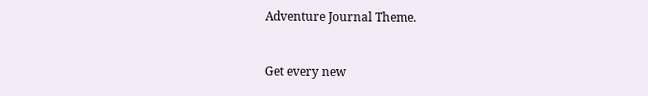Adventure Journal Theme.


Get every new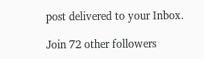post delivered to your Inbox.

Join 72 other followers